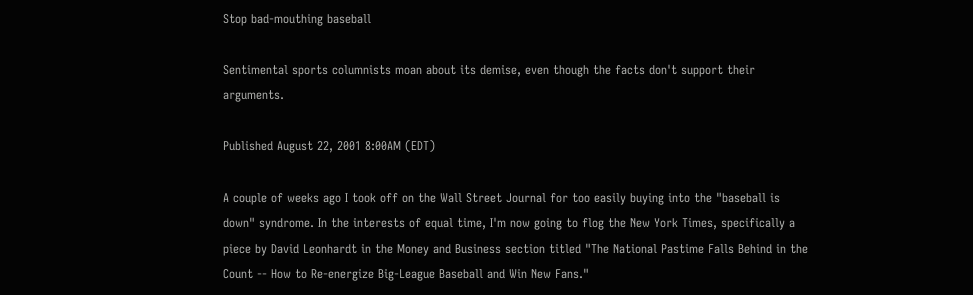Stop bad-mouthing baseball

Sentimental sports columnists moan about its demise, even though the facts don't support their arguments.

Published August 22, 2001 8:00AM (EDT)

A couple of weeks ago I took off on the Wall Street Journal for too easily buying into the "baseball is down" syndrome. In the interests of equal time, I'm now going to flog the New York Times, specifically a piece by David Leonhardt in the Money and Business section titled "The National Pastime Falls Behind in the Count -- How to Re-energize Big-League Baseball and Win New Fans."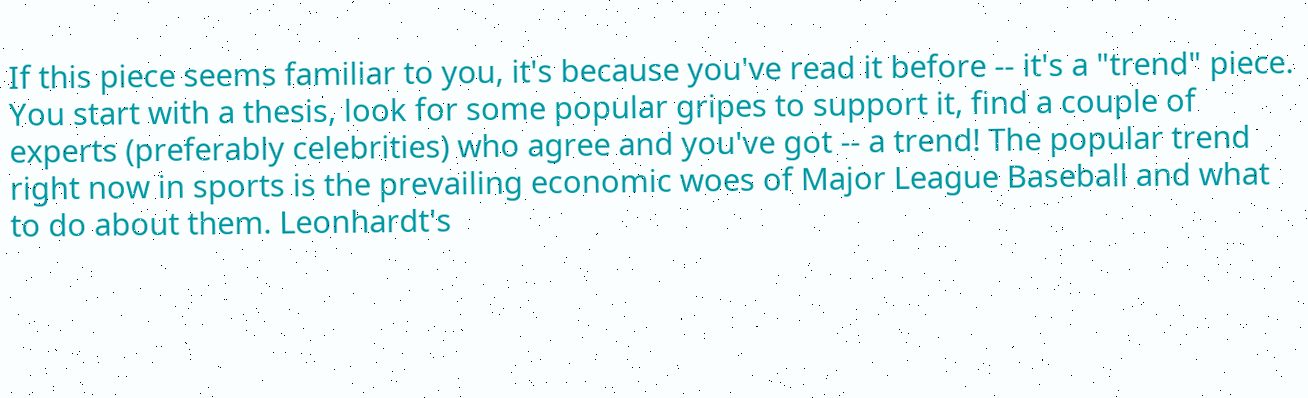If this piece seems familiar to you, it's because you've read it before -- it's a "trend" piece. You start with a thesis, look for some popular gripes to support it, find a couple of experts (preferably celebrities) who agree and you've got -- a trend! The popular trend right now in sports is the prevailing economic woes of Major League Baseball and what to do about them. Leonhardt's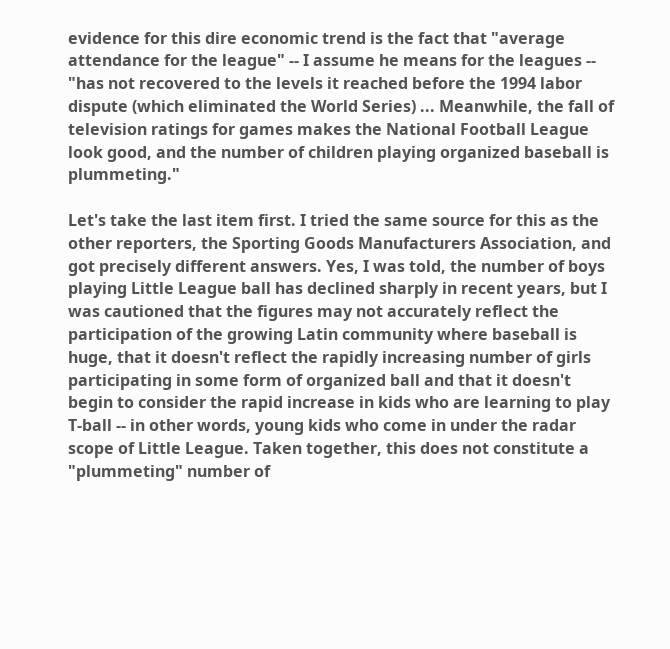evidence for this dire economic trend is the fact that "average attendance for the league" -- I assume he means for the leagues -- "has not recovered to the levels it reached before the 1994 labor dispute (which eliminated the World Series) ... Meanwhile, the fall of television ratings for games makes the National Football League look good, and the number of children playing organized baseball is plummeting."

Let's take the last item first. I tried the same source for this as the other reporters, the Sporting Goods Manufacturers Association, and got precisely different answers. Yes, I was told, the number of boys playing Little League ball has declined sharply in recent years, but I was cautioned that the figures may not accurately reflect the participation of the growing Latin community where baseball is huge, that it doesn't reflect the rapidly increasing number of girls participating in some form of organized ball and that it doesn't begin to consider the rapid increase in kids who are learning to play T-ball -- in other words, young kids who come in under the radar scope of Little League. Taken together, this does not constitute a "plummeting" number of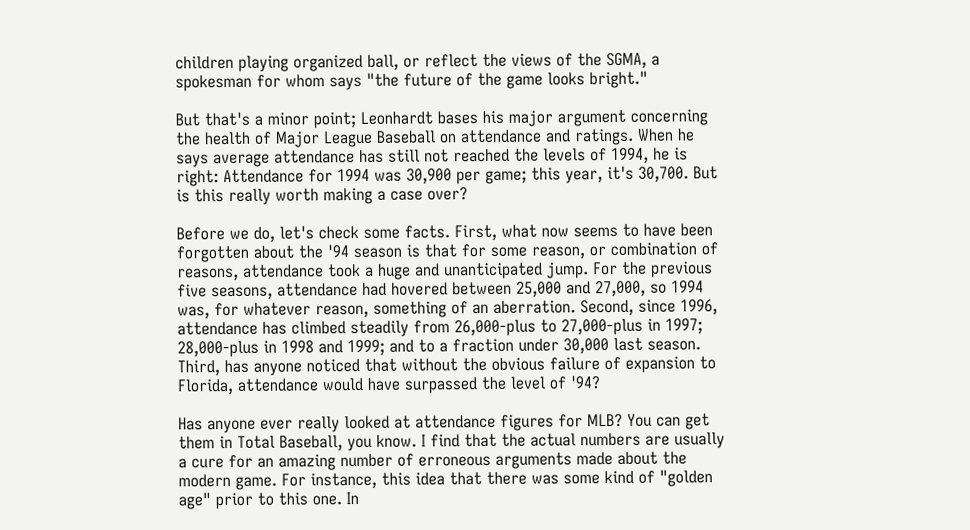children playing organized ball, or reflect the views of the SGMA, a spokesman for whom says "the future of the game looks bright."

But that's a minor point; Leonhardt bases his major argument concerning the health of Major League Baseball on attendance and ratings. When he says average attendance has still not reached the levels of 1994, he is right: Attendance for 1994 was 30,900 per game; this year, it's 30,700. But is this really worth making a case over?

Before we do, let's check some facts. First, what now seems to have been forgotten about the '94 season is that for some reason, or combination of reasons, attendance took a huge and unanticipated jump. For the previous five seasons, attendance had hovered between 25,000 and 27,000, so 1994 was, for whatever reason, something of an aberration. Second, since 1996, attendance has climbed steadily from 26,000-plus to 27,000-plus in 1997; 28,000-plus in 1998 and 1999; and to a fraction under 30,000 last season. Third, has anyone noticed that without the obvious failure of expansion to Florida, attendance would have surpassed the level of '94?

Has anyone ever really looked at attendance figures for MLB? You can get them in Total Baseball, you know. I find that the actual numbers are usually a cure for an amazing number of erroneous arguments made about the modern game. For instance, this idea that there was some kind of "golden age" prior to this one. In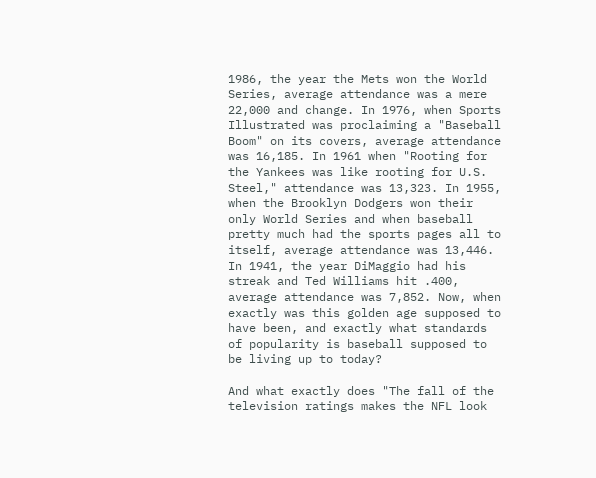1986, the year the Mets won the World Series, average attendance was a mere 22,000 and change. In 1976, when Sports Illustrated was proclaiming a "Baseball Boom" on its covers, average attendance was 16,185. In 1961 when "Rooting for the Yankees was like rooting for U.S. Steel," attendance was 13,323. In 1955, when the Brooklyn Dodgers won their only World Series and when baseball pretty much had the sports pages all to itself, average attendance was 13,446. In 1941, the year DiMaggio had his streak and Ted Williams hit .400, average attendance was 7,852. Now, when exactly was this golden age supposed to have been, and exactly what standards of popularity is baseball supposed to be living up to today?

And what exactly does "The fall of the television ratings makes the NFL look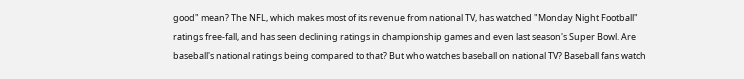good" mean? The NFL, which makes most of its revenue from national TV, has watched "Monday Night Football" ratings free-fall, and has seen declining ratings in championship games and even last season's Super Bowl. Are baseball's national ratings being compared to that? But who watches baseball on national TV? Baseball fans watch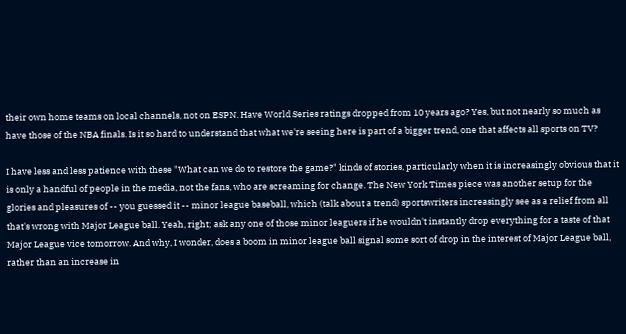their own home teams on local channels, not on ESPN. Have World Series ratings dropped from 10 years ago? Yes, but not nearly so much as have those of the NBA finals. Is it so hard to understand that what we're seeing here is part of a bigger trend, one that affects all sports on TV?

I have less and less patience with these "What can we do to restore the game?" kinds of stories, particularly when it is increasingly obvious that it is only a handful of people in the media, not the fans, who are screaming for change. The New York Times piece was another setup for the glories and pleasures of -- you guessed it -- minor league baseball, which (talk about a trend) sportswriters increasingly see as a relief from all that's wrong with Major League ball. Yeah, right; ask any one of those minor leaguers if he wouldn't instantly drop everything for a taste of that Major League vice tomorrow. And why, I wonder, does a boom in minor league ball signal some sort of drop in the interest of Major League ball, rather than an increase in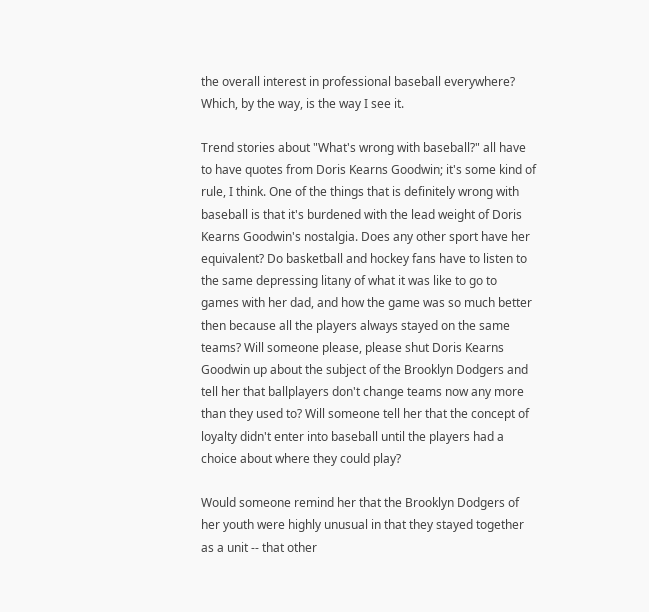the overall interest in professional baseball everywhere? Which, by the way, is the way I see it.

Trend stories about "What's wrong with baseball?" all have to have quotes from Doris Kearns Goodwin; it's some kind of rule, I think. One of the things that is definitely wrong with baseball is that it's burdened with the lead weight of Doris Kearns Goodwin's nostalgia. Does any other sport have her equivalent? Do basketball and hockey fans have to listen to the same depressing litany of what it was like to go to games with her dad, and how the game was so much better then because all the players always stayed on the same teams? Will someone please, please shut Doris Kearns Goodwin up about the subject of the Brooklyn Dodgers and tell her that ballplayers don't change teams now any more than they used to? Will someone tell her that the concept of loyalty didn't enter into baseball until the players had a choice about where they could play?

Would someone remind her that the Brooklyn Dodgers of her youth were highly unusual in that they stayed together as a unit -- that other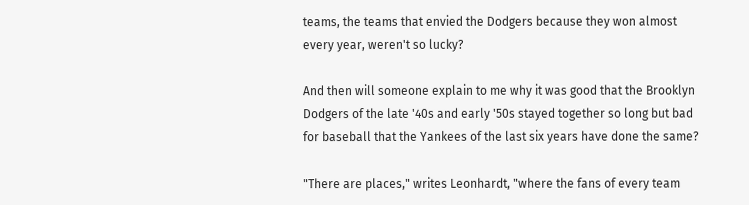teams, the teams that envied the Dodgers because they won almost every year, weren't so lucky?

And then will someone explain to me why it was good that the Brooklyn Dodgers of the late '40s and early '50s stayed together so long but bad for baseball that the Yankees of the last six years have done the same?

"There are places," writes Leonhardt, "where the fans of every team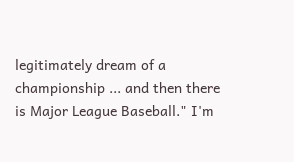legitimately dream of a championship ... and then there is Major League Baseball." I'm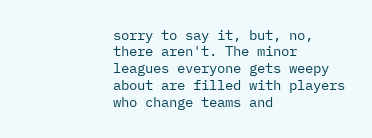sorry to say it, but, no, there aren't. The minor leagues everyone gets weepy about are filled with players who change teams and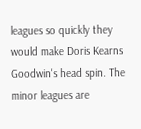leagues so quickly they would make Doris Kearns Goodwin's head spin. The minor leagues are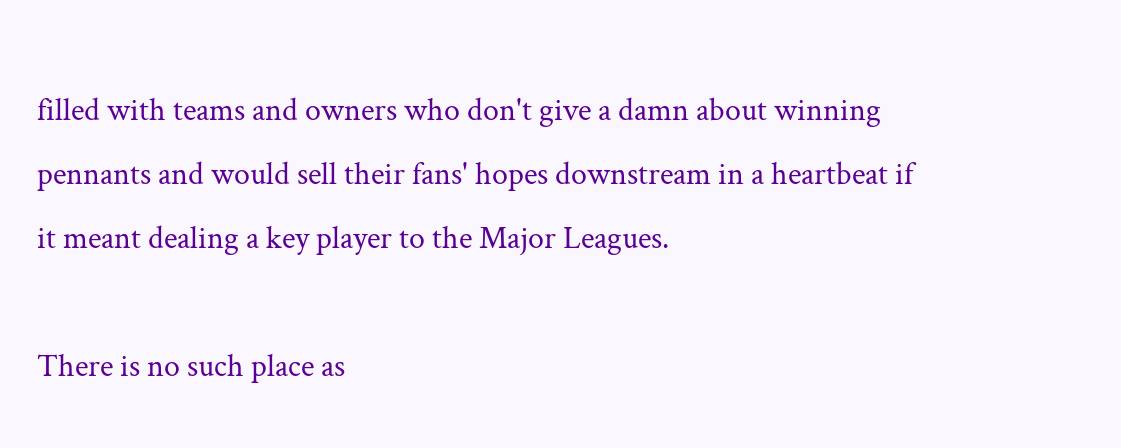filled with teams and owners who don't give a damn about winning pennants and would sell their fans' hopes downstream in a heartbeat if it meant dealing a key player to the Major Leagues.

There is no such place as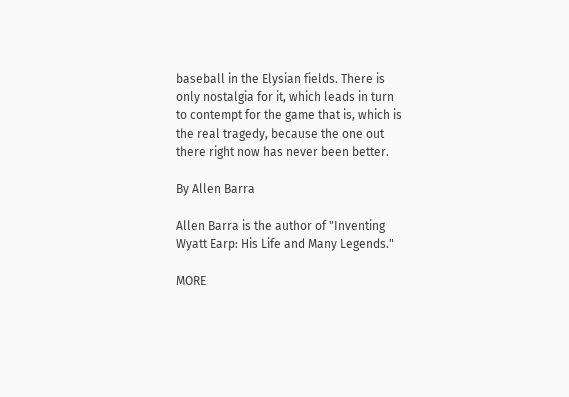baseball in the Elysian fields. There is only nostalgia for it, which leads in turn to contempt for the game that is, which is the real tragedy, because the one out there right now has never been better.

By Allen Barra

Allen Barra is the author of "Inventing Wyatt Earp: His Life and Many Legends."

MORE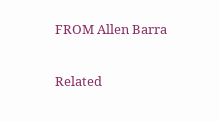FROM Allen Barra

Related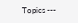Topics ---